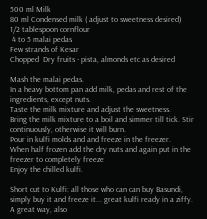500 ml Milk
80 ml Condensed milk ( adjust to sweetness desired)
1/2 tablespoon cornflour
 4 to 5 malai pedas
Few strands of Kesar
Chopped  Dry fruits - pista, almonds etc as desired

Mash the malai pedas.
In a heavy bottom pan add milk, pedas and rest of the ingredients, except nuts.
Taste the milk mixture and adjust the sweetness.
Bring the milk mixture to a boil and simmer till tick. Stir continuously, otherwise it will burn.
Pour in kulfi molds and and freeze in the freezer.
When half frozen add the dry nuts and again put in the freezer to completely freeze
Enjoy the chilled kulfi.

Short cut to Kulfi: all those who can can buy Basundi, simply buy it and freeze it... great kulfi ready in a ziffy. A great way, also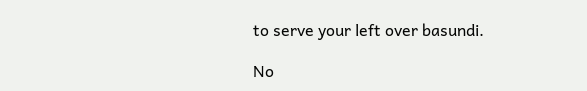to serve your left over basundi.

No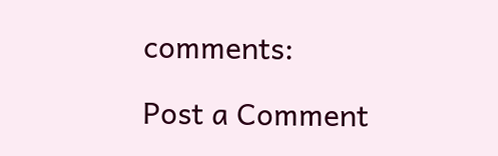comments:

Post a Comment